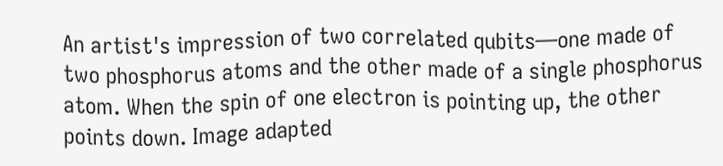An artist's impression of two correlated qubits—one made of two phosphorus atoms and the other made of a single phosphorus atom. When the spin of one electron is pointing up, the other points down. Image adapted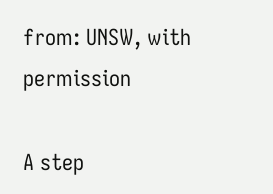from: UNSW, with permission

A step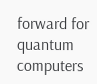forward for quantum computers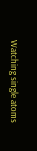Watching single atoms